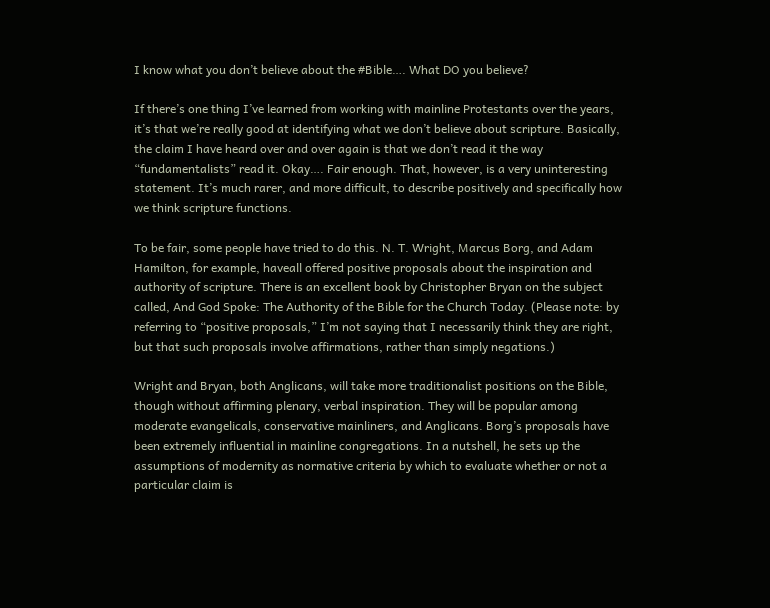I know what you don’t believe about the #Bible…. What DO you believe?

If there’s one thing I’ve learned from working with mainline Protestants over the years, it’s that we’re really good at identifying what we don’t believe about scripture. Basically, the claim I have heard over and over again is that we don’t read it the way “fundamentalists” read it. Okay…. Fair enough. That, however, is a very uninteresting statement. It’s much rarer, and more difficult, to describe positively and specifically how we think scripture functions.

To be fair, some people have tried to do this. N. T. Wright, Marcus Borg, and Adam Hamilton, for example, haveall offered positive proposals about the inspiration and authority of scripture. There is an excellent book by Christopher Bryan on the subject called, And God Spoke: The Authority of the Bible for the Church Today. (Please note: by referring to “positive proposals,” I’m not saying that I necessarily think they are right, but that such proposals involve affirmations, rather than simply negations.)

Wright and Bryan, both Anglicans, will take more traditionalist positions on the Bible, though without affirming plenary, verbal inspiration. They will be popular among moderate evangelicals, conservative mainliners, and Anglicans. Borg’s proposals have been extremely influential in mainline congregations. In a nutshell, he sets up the assumptions of modernity as normative criteria by which to evaluate whether or not a particular claim is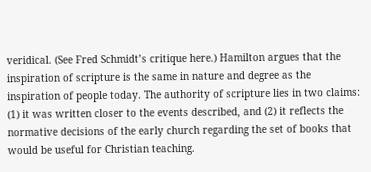veridical. (See Fred Schmidt’s critique here.) Hamilton argues that the inspiration of scripture is the same in nature and degree as the inspiration of people today. The authority of scripture lies in two claims: (1) it was written closer to the events described, and (2) it reflects the normative decisions of the early church regarding the set of books that would be useful for Christian teaching.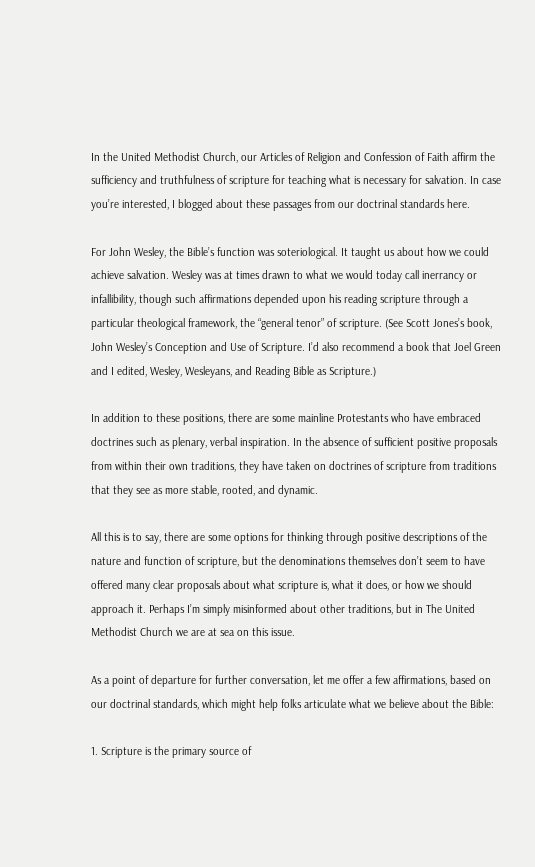In the United Methodist Church, our Articles of Religion and Confession of Faith affirm the sufficiency and truthfulness of scripture for teaching what is necessary for salvation. In case you’re interested, I blogged about these passages from our doctrinal standards here.

For John Wesley, the Bible’s function was soteriological. It taught us about how we could achieve salvation. Wesley was at times drawn to what we would today call inerrancy or infallibility, though such affirmations depended upon his reading scripture through a particular theological framework, the “general tenor” of scripture. (See Scott Jones’s book, John Wesley’s Conception and Use of Scripture. I’d also recommend a book that Joel Green and I edited, Wesley, Wesleyans, and Reading Bible as Scripture.)

In addition to these positions, there are some mainline Protestants who have embraced doctrines such as plenary, verbal inspiration. In the absence of sufficient positive proposals from within their own traditions, they have taken on doctrines of scripture from traditions that they see as more stable, rooted, and dynamic.

All this is to say, there are some options for thinking through positive descriptions of the nature and function of scripture, but the denominations themselves don’t seem to have offered many clear proposals about what scripture is, what it does, or how we should approach it. Perhaps I’m simply misinformed about other traditions, but in The United Methodist Church we are at sea on this issue.

As a point of departure for further conversation, let me offer a few affirmations, based on our doctrinal standards, which might help folks articulate what we believe about the Bible:

1. Scripture is the primary source of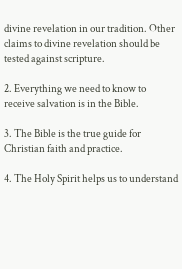divine revelation in our tradition. Other claims to divine revelation should be tested against scripture.

2. Everything we need to know to receive salvation is in the Bible.

3. The Bible is the true guide for Christian faith and practice.

4. The Holy Spirit helps us to understand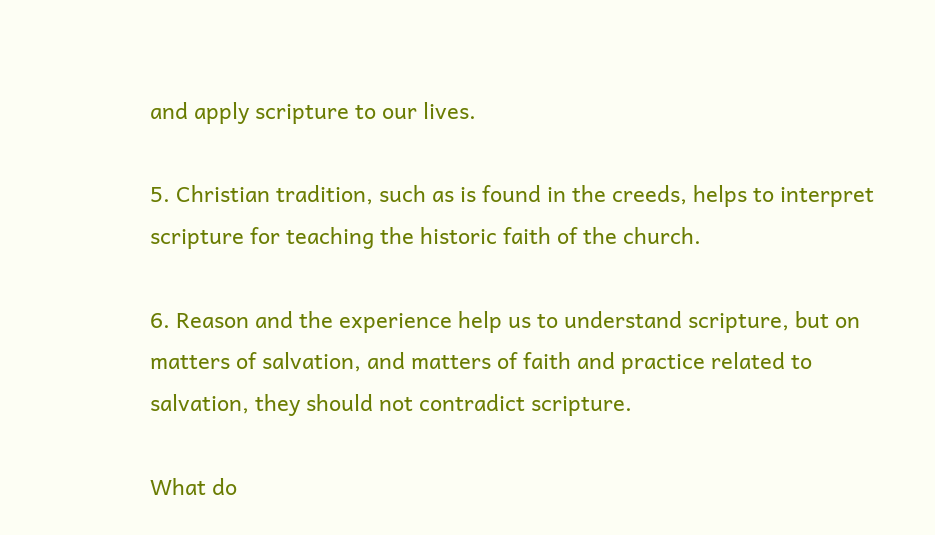and apply scripture to our lives.

5. Christian tradition, such as is found in the creeds, helps to interpret scripture for teaching the historic faith of the church.

6. Reason and the experience help us to understand scripture, but on matters of salvation, and matters of faith and practice related to salvation, they should not contradict scripture.

What do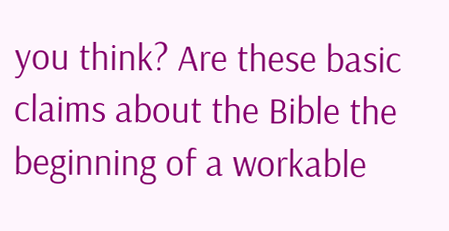you think? Are these basic claims about the Bible the beginning of a workable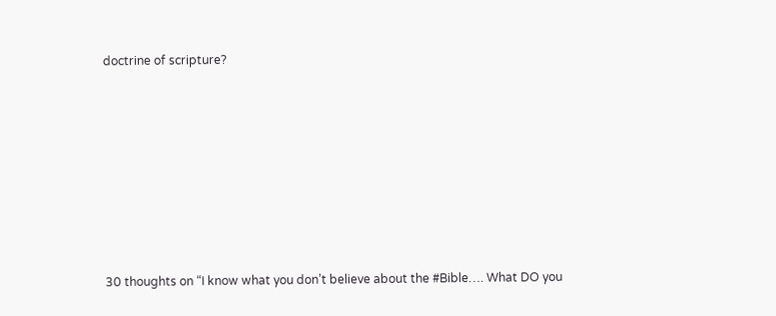doctrine of scripture?









30 thoughts on “I know what you don’t believe about the #Bible…. What DO you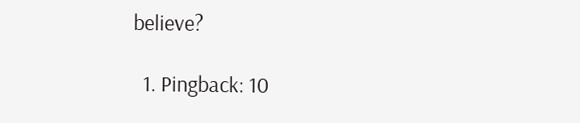believe?

  1. Pingback: 10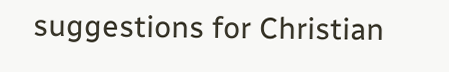suggestions for Christian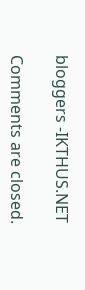bloggers -IKTHUS.NET

Comments are closed.